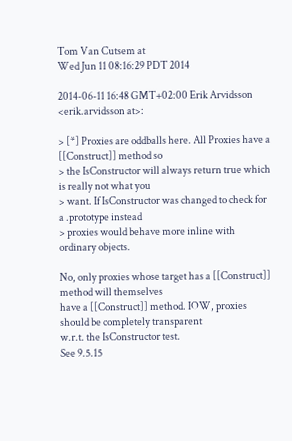Tom Van Cutsem at
Wed Jun 11 08:16:29 PDT 2014

2014-06-11 16:48 GMT+02:00 Erik Arvidsson <erik.arvidsson at>:

> [*] Proxies are oddballs here. All Proxies have a [[Construct]] method so
> the IsConstructor will always return true which is really not what you
> want. If IsConstructor was changed to check for a .prototype instead
> proxies would behave more inline with ordinary objects.

No, only proxies whose target has a [[Construct]] method will themselves
have a [[Construct]] method. IOW, proxies should be completely transparent
w.r.t. the IsConstructor test.
See 9.5.15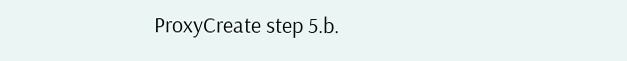ProxyCreate step 5.b.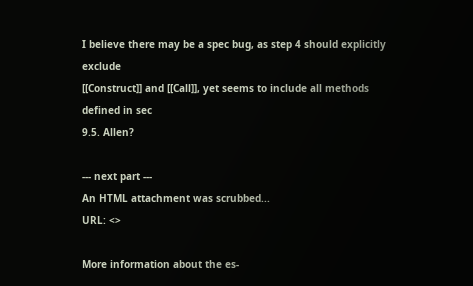I believe there may be a spec bug, as step 4 should explicitly exclude
[[Construct]] and [[Call]], yet seems to include all methods defined in sec
9.5. Allen?

--- next part ---
An HTML attachment was scrubbed...
URL: <>

More information about the es-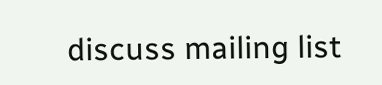discuss mailing list